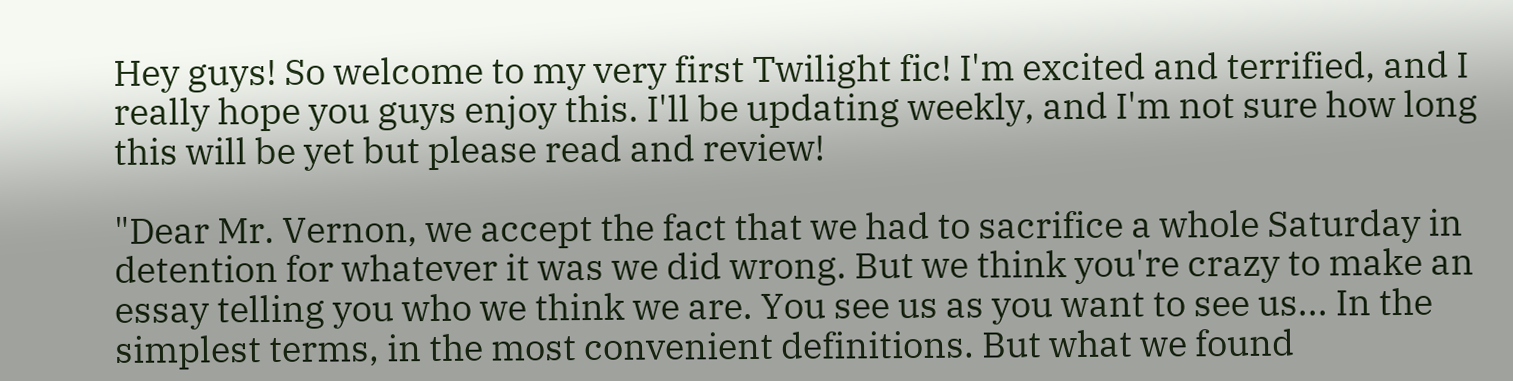Hey guys! So welcome to my very first Twilight fic! I'm excited and terrified, and I really hope you guys enjoy this. I'll be updating weekly, and I'm not sure how long this will be yet but please read and review!

"Dear Mr. Vernon, we accept the fact that we had to sacrifice a whole Saturday in detention for whatever it was we did wrong. But we think you're crazy to make an essay telling you who we think we are. You see us as you want to see us... In the simplest terms, in the most convenient definitions. But what we found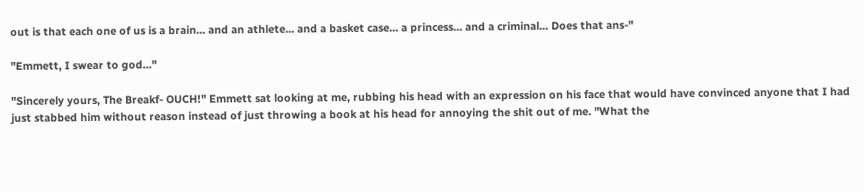out is that each one of us is a brain... and an athlete... and a basket case... a princess... and a criminal... Does that ans-"

"Emmett, I swear to god..."

"Sincerely yours, The Breakf- OUCH!" Emmett sat looking at me, rubbing his head with an expression on his face that would have convinced anyone that I had just stabbed him without reason instead of just throwing a book at his head for annoying the shit out of me. "What the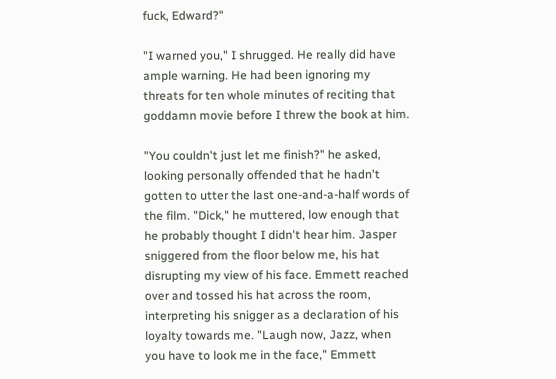fuck, Edward?"

"I warned you," I shrugged. He really did have ample warning. He had been ignoring my threats for ten whole minutes of reciting that goddamn movie before I threw the book at him.

"You couldn't just let me finish?" he asked, looking personally offended that he hadn't gotten to utter the last one-and-a-half words of the film. "Dick," he muttered, low enough that he probably thought I didn't hear him. Jasper sniggered from the floor below me, his hat disrupting my view of his face. Emmett reached over and tossed his hat across the room, interpreting his snigger as a declaration of his loyalty towards me. "Laugh now, Jazz, when you have to look me in the face," Emmett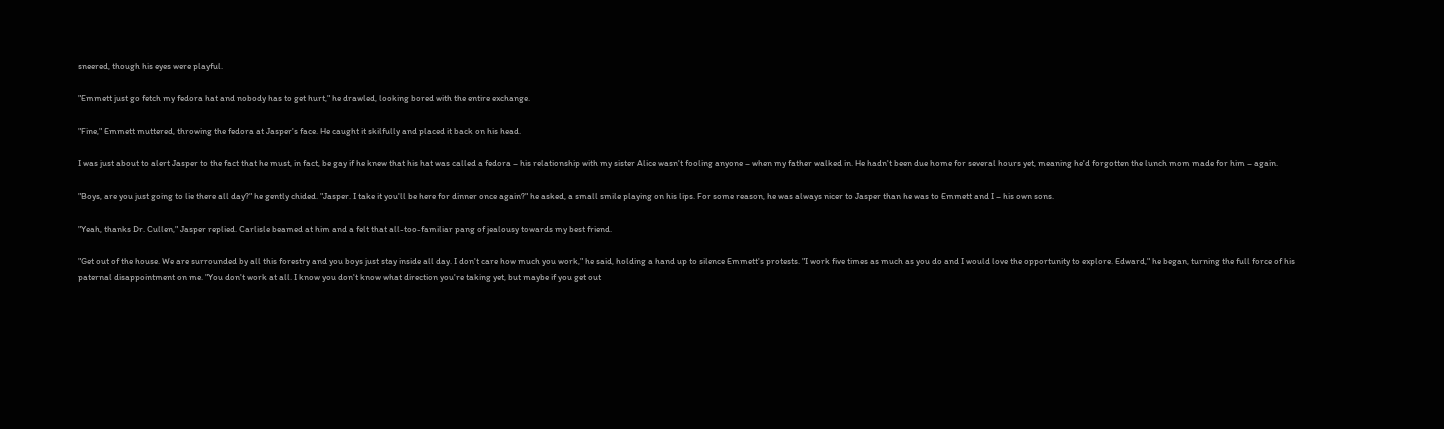sneered, though his eyes were playful.

"Emmett just go fetch my fedora hat and nobody has to get hurt," he drawled, looking bored with the entire exchange.

"Fine," Emmett muttered, throwing the fedora at Jasper's face. He caught it skilfully and placed it back on his head.

I was just about to alert Jasper to the fact that he must, in fact, be gay if he knew that his hat was called a fedora – his relationship with my sister Alice wasn't fooling anyone – when my father walked in. He hadn't been due home for several hours yet, meaning he'd forgotten the lunch mom made for him – again.

"Boys, are you just going to lie there all day?" he gently chided. "Jasper. I take it you'll be here for dinner once again?" he asked, a small smile playing on his lips. For some reason, he was always nicer to Jasper than he was to Emmett and I – his own sons.

"Yeah, thanks Dr. Cullen," Jasper replied. Carlisle beamed at him and a felt that all-too-familiar pang of jealousy towards my best friend.

"Get out of the house. We are surrounded by all this forestry and you boys just stay inside all day. I don't care how much you work," he said, holding a hand up to silence Emmett's protests. "I work five times as much as you do and I would love the opportunity to explore. Edward," he began, turning the full force of his paternal disappointment on me. "You don't work at all. I know you don't know what direction you're taking yet, but maybe if you get out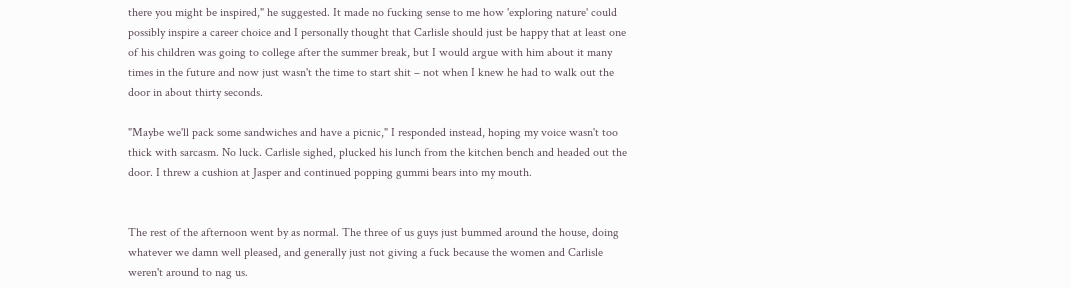there you might be inspired," he suggested. It made no fucking sense to me how 'exploring nature' could possibly inspire a career choice and I personally thought that Carlisle should just be happy that at least one of his children was going to college after the summer break, but I would argue with him about it many times in the future and now just wasn't the time to start shit – not when I knew he had to walk out the door in about thirty seconds.

"Maybe we'll pack some sandwiches and have a picnic," I responded instead, hoping my voice wasn't too thick with sarcasm. No luck. Carlisle sighed, plucked his lunch from the kitchen bench and headed out the door. I threw a cushion at Jasper and continued popping gummi bears into my mouth.


The rest of the afternoon went by as normal. The three of us guys just bummed around the house, doing whatever we damn well pleased, and generally just not giving a fuck because the women and Carlisle weren't around to nag us.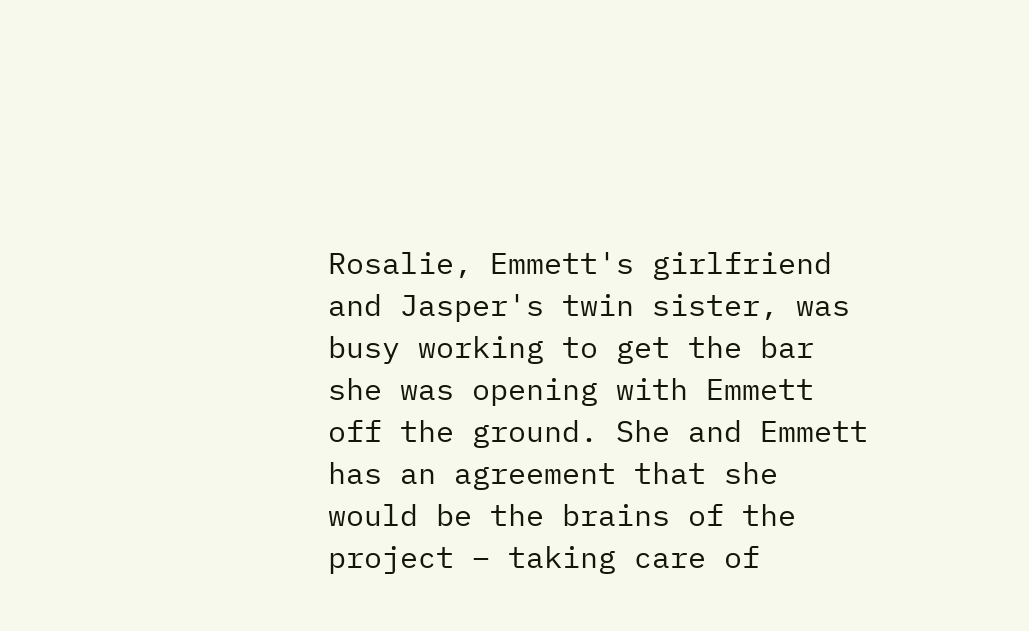Rosalie, Emmett's girlfriend and Jasper's twin sister, was busy working to get the bar she was opening with Emmett off the ground. She and Emmett has an agreement that she would be the brains of the project – taking care of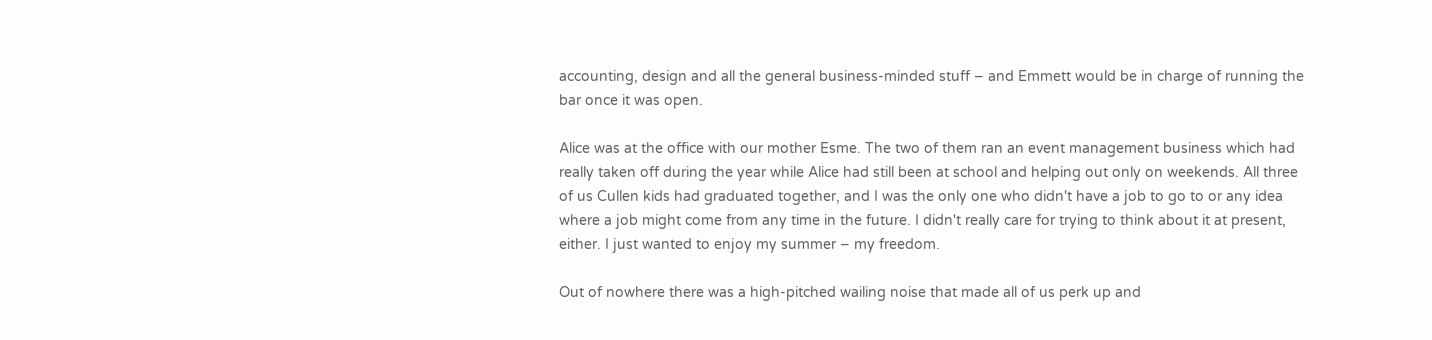accounting, design and all the general business-minded stuff – and Emmett would be in charge of running the bar once it was open.

Alice was at the office with our mother Esme. The two of them ran an event management business which had really taken off during the year while Alice had still been at school and helping out only on weekends. All three of us Cullen kids had graduated together, and I was the only one who didn't have a job to go to or any idea where a job might come from any time in the future. I didn't really care for trying to think about it at present, either. I just wanted to enjoy my summer – my freedom.

Out of nowhere there was a high-pitched wailing noise that made all of us perk up and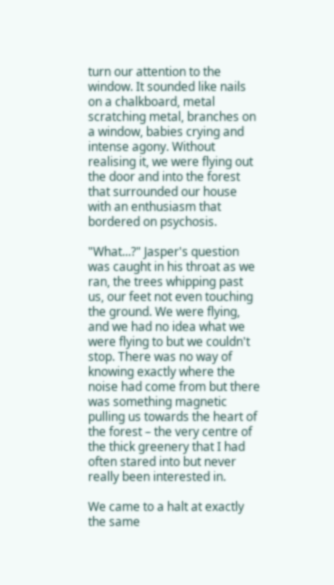turn our attention to the window. It sounded like nails on a chalkboard, metal scratching metal, branches on a window, babies crying and intense agony. Without realising it, we were flying out the door and into the forest that surrounded our house with an enthusiasm that bordered on psychosis.

"What...?" Jasper's question was caught in his throat as we ran, the trees whipping past us, our feet not even touching the ground. We were flying, and we had no idea what we were flying to but we couldn't stop. There was no way of knowing exactly where the noise had come from but there was something magnetic pulling us towards the heart of the forest – the very centre of the thick greenery that I had often stared into but never really been interested in.

We came to a halt at exactly the same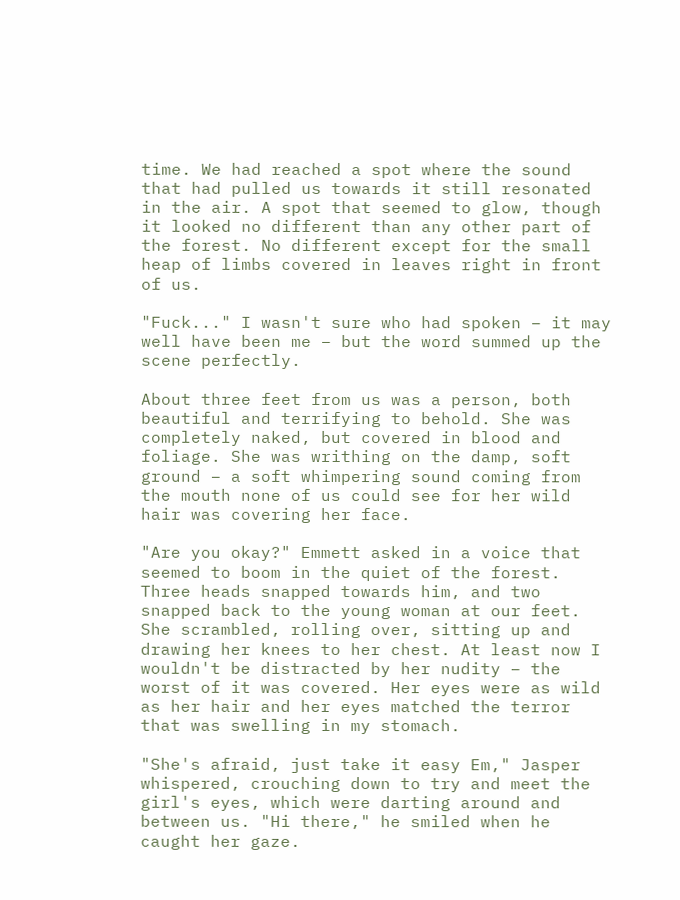time. We had reached a spot where the sound that had pulled us towards it still resonated in the air. A spot that seemed to glow, though it looked no different than any other part of the forest. No different except for the small heap of limbs covered in leaves right in front of us.

"Fuck..." I wasn't sure who had spoken – it may well have been me – but the word summed up the scene perfectly.

About three feet from us was a person, both beautiful and terrifying to behold. She was completely naked, but covered in blood and foliage. She was writhing on the damp, soft ground – a soft whimpering sound coming from the mouth none of us could see for her wild hair was covering her face.

"Are you okay?" Emmett asked in a voice that seemed to boom in the quiet of the forest. Three heads snapped towards him, and two snapped back to the young woman at our feet. She scrambled, rolling over, sitting up and drawing her knees to her chest. At least now I wouldn't be distracted by her nudity – the worst of it was covered. Her eyes were as wild as her hair and her eyes matched the terror that was swelling in my stomach.

"She's afraid, just take it easy Em," Jasper whispered, crouching down to try and meet the girl's eyes, which were darting around and between us. "Hi there," he smiled when he caught her gaze.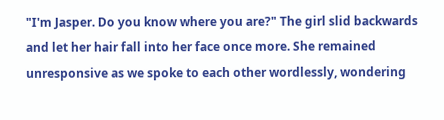"I'm Jasper. Do you know where you are?" The girl slid backwards and let her hair fall into her face once more. She remained unresponsive as we spoke to each other wordlessly, wondering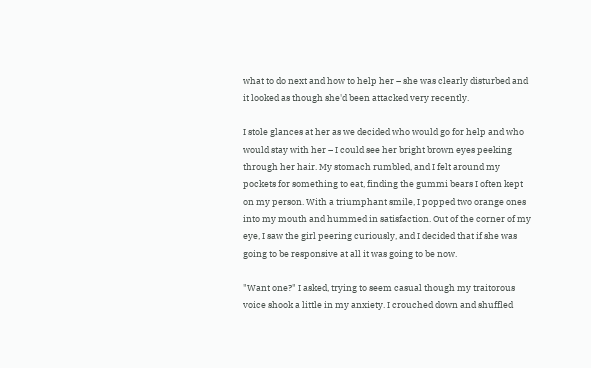what to do next and how to help her – she was clearly disturbed and it looked as though she'd been attacked very recently.

I stole glances at her as we decided who would go for help and who would stay with her – I could see her bright brown eyes peeking through her hair. My stomach rumbled, and I felt around my pockets for something to eat, finding the gummi bears I often kept on my person. With a triumphant smile, I popped two orange ones into my mouth and hummed in satisfaction. Out of the corner of my eye, I saw the girl peering curiously, and I decided that if she was going to be responsive at all it was going to be now.

"Want one?" I asked, trying to seem casual though my traitorous voice shook a little in my anxiety. I crouched down and shuffled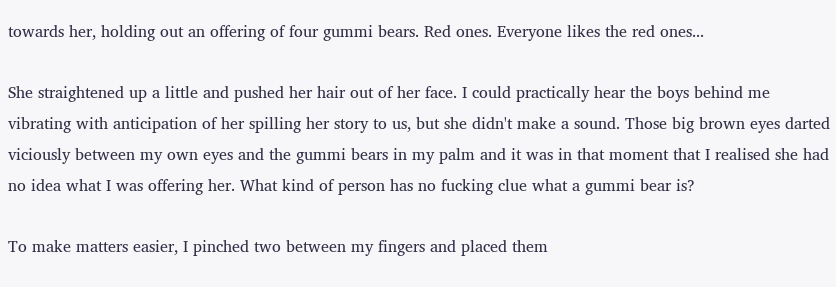towards her, holding out an offering of four gummi bears. Red ones. Everyone likes the red ones...

She straightened up a little and pushed her hair out of her face. I could practically hear the boys behind me vibrating with anticipation of her spilling her story to us, but she didn't make a sound. Those big brown eyes darted viciously between my own eyes and the gummi bears in my palm and it was in that moment that I realised she had no idea what I was offering her. What kind of person has no fucking clue what a gummi bear is?

To make matters easier, I pinched two between my fingers and placed them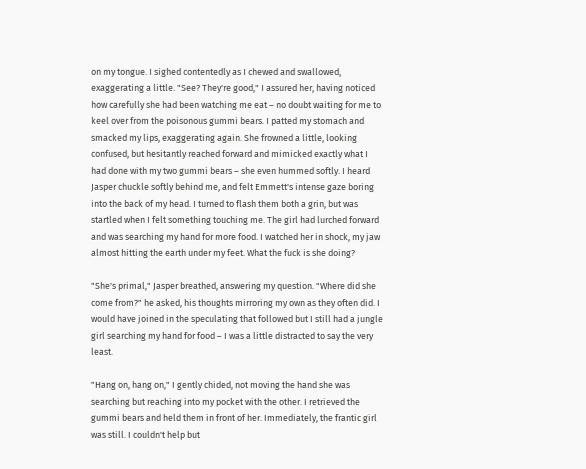on my tongue. I sighed contentedly as I chewed and swallowed, exaggerating a little. "See? They're good," I assured her, having noticed how carefully she had been watching me eat – no doubt waiting for me to keel over from the poisonous gummi bears. I patted my stomach and smacked my lips, exaggerating again. She frowned a little, looking confused, but hesitantly reached forward and mimicked exactly what I had done with my two gummi bears – she even hummed softly. I heard Jasper chuckle softly behind me, and felt Emmett's intense gaze boring into the back of my head. I turned to flash them both a grin, but was startled when I felt something touching me. The girl had lurched forward and was searching my hand for more food. I watched her in shock, my jaw almost hitting the earth under my feet. What the fuck is she doing?

"She's primal," Jasper breathed, answering my question. "Where did she come from?" he asked, his thoughts mirroring my own as they often did. I would have joined in the speculating that followed but I still had a jungle girl searching my hand for food – I was a little distracted to say the very least.

"Hang on, hang on," I gently chided, not moving the hand she was searching but reaching into my pocket with the other. I retrieved the gummi bears and held them in front of her. Immediately, the frantic girl was still. I couldn't help but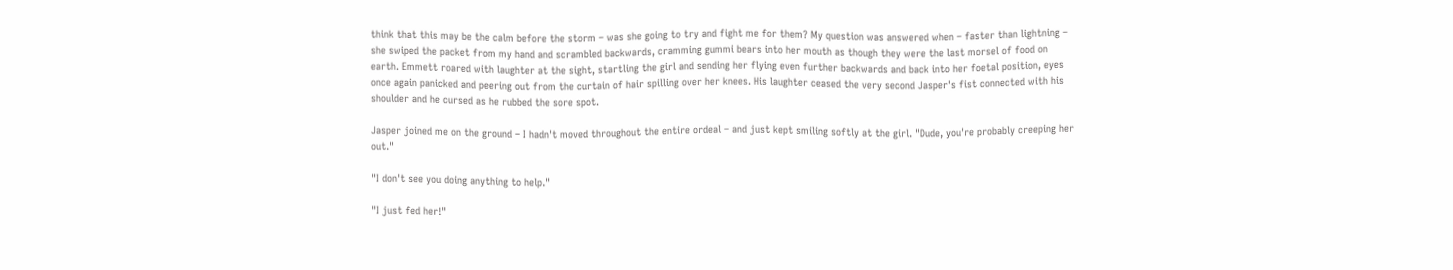think that this may be the calm before the storm – was she going to try and fight me for them? My question was answered when – faster than lightning – she swiped the packet from my hand and scrambled backwards, cramming gummi bears into her mouth as though they were the last morsel of food on earth. Emmett roared with laughter at the sight, startling the girl and sending her flying even further backwards and back into her foetal position, eyes once again panicked and peering out from the curtain of hair spilling over her knees. His laughter ceased the very second Jasper's fist connected with his shoulder and he cursed as he rubbed the sore spot.

Jasper joined me on the ground – I hadn't moved throughout the entire ordeal – and just kept smiling softly at the girl. "Dude, you're probably creeping her out."

"I don't see you doing anything to help."

"I just fed her!"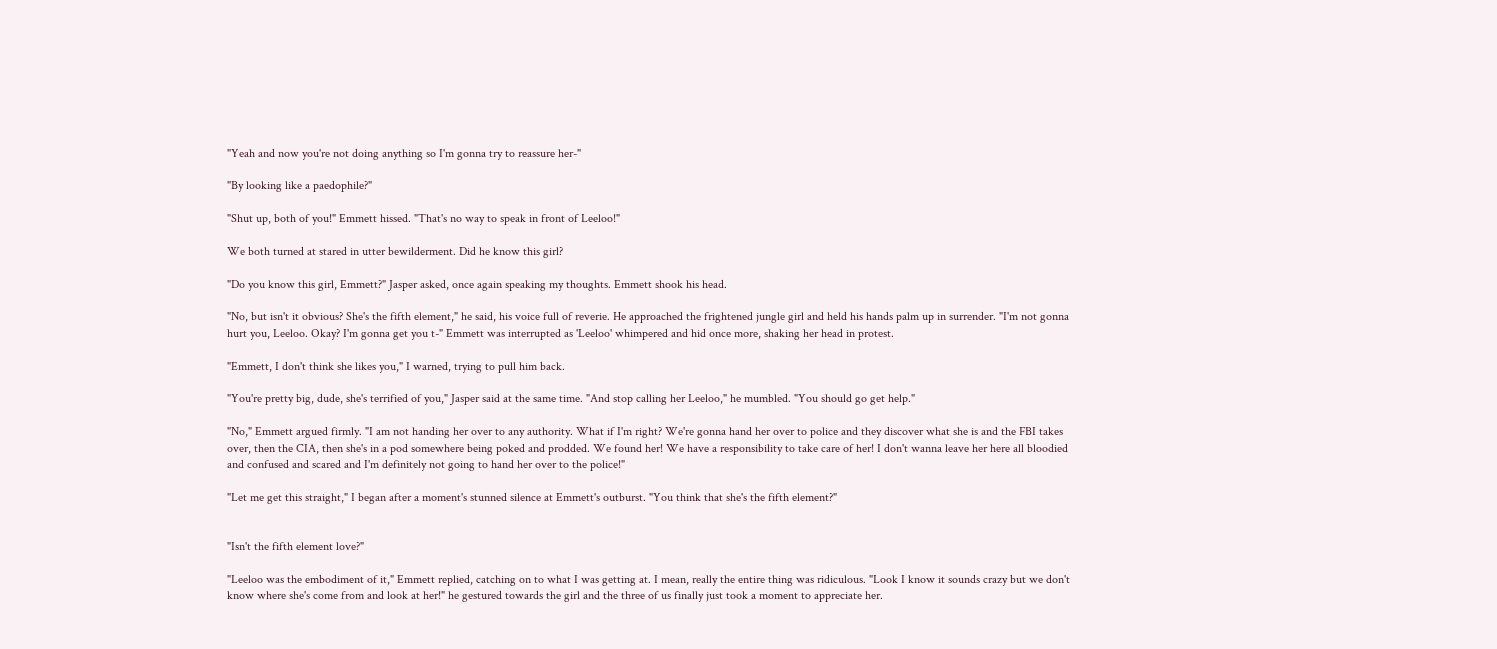"Yeah and now you're not doing anything so I'm gonna try to reassure her-"

"By looking like a paedophile?"

"Shut up, both of you!" Emmett hissed. "That's no way to speak in front of Leeloo!"

We both turned at stared in utter bewilderment. Did he know this girl?

"Do you know this girl, Emmett?" Jasper asked, once again speaking my thoughts. Emmett shook his head.

"No, but isn't it obvious? She's the fifth element," he said, his voice full of reverie. He approached the frightened jungle girl and held his hands palm up in surrender. "I'm not gonna hurt you, Leeloo. Okay? I'm gonna get you t-" Emmett was interrupted as 'Leeloo' whimpered and hid once more, shaking her head in protest.

"Emmett, I don't think she likes you," I warned, trying to pull him back.

"You're pretty big, dude, she's terrified of you," Jasper said at the same time. "And stop calling her Leeloo," he mumbled. "You should go get help."

"No," Emmett argued firmly. "I am not handing her over to any authority. What if I'm right? We're gonna hand her over to police and they discover what she is and the FBI takes over, then the CIA, then she's in a pod somewhere being poked and prodded. We found her! We have a responsibility to take care of her! I don't wanna leave her here all bloodied and confused and scared and I'm definitely not going to hand her over to the police!"

"Let me get this straight," I began after a moment's stunned silence at Emmett's outburst. "You think that she's the fifth element?"


"Isn't the fifth element love?"

"Leeloo was the embodiment of it," Emmett replied, catching on to what I was getting at. I mean, really the entire thing was ridiculous. "Look I know it sounds crazy but we don't know where she's come from and look at her!" he gestured towards the girl and the three of us finally just took a moment to appreciate her.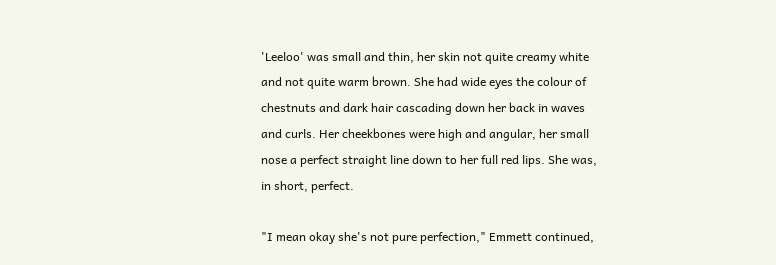'Leeloo' was small and thin, her skin not quite creamy white and not quite warm brown. She had wide eyes the colour of chestnuts and dark hair cascading down her back in waves and curls. Her cheekbones were high and angular, her small nose a perfect straight line down to her full red lips. She was, in short, perfect.

"I mean okay she's not pure perfection," Emmett continued,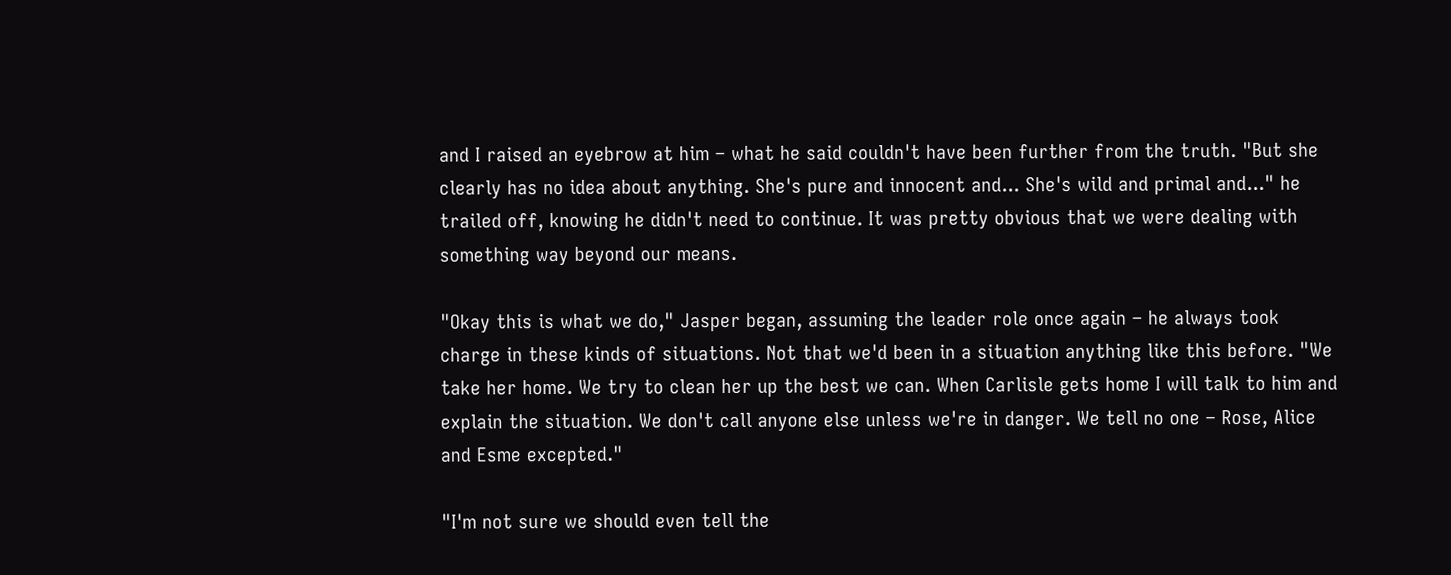and I raised an eyebrow at him – what he said couldn't have been further from the truth. "But she clearly has no idea about anything. She's pure and innocent and... She's wild and primal and..." he trailed off, knowing he didn't need to continue. It was pretty obvious that we were dealing with something way beyond our means.

"Okay this is what we do," Jasper began, assuming the leader role once again – he always took charge in these kinds of situations. Not that we'd been in a situation anything like this before. "We take her home. We try to clean her up the best we can. When Carlisle gets home I will talk to him and explain the situation. We don't call anyone else unless we're in danger. We tell no one – Rose, Alice and Esme excepted."

"I'm not sure we should even tell the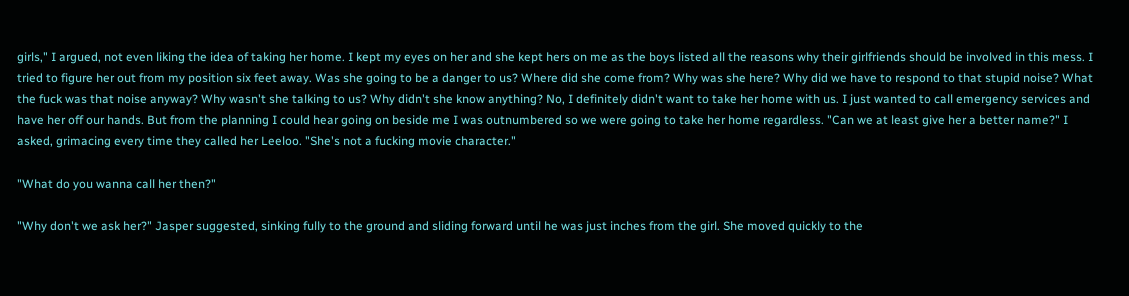girls," I argued, not even liking the idea of taking her home. I kept my eyes on her and she kept hers on me as the boys listed all the reasons why their girlfriends should be involved in this mess. I tried to figure her out from my position six feet away. Was she going to be a danger to us? Where did she come from? Why was she here? Why did we have to respond to that stupid noise? What the fuck was that noise anyway? Why wasn't she talking to us? Why didn't she know anything? No, I definitely didn't want to take her home with us. I just wanted to call emergency services and have her off our hands. But from the planning I could hear going on beside me I was outnumbered so we were going to take her home regardless. "Can we at least give her a better name?" I asked, grimacing every time they called her Leeloo. "She's not a fucking movie character."

"What do you wanna call her then?"

"Why don't we ask her?" Jasper suggested, sinking fully to the ground and sliding forward until he was just inches from the girl. She moved quickly to the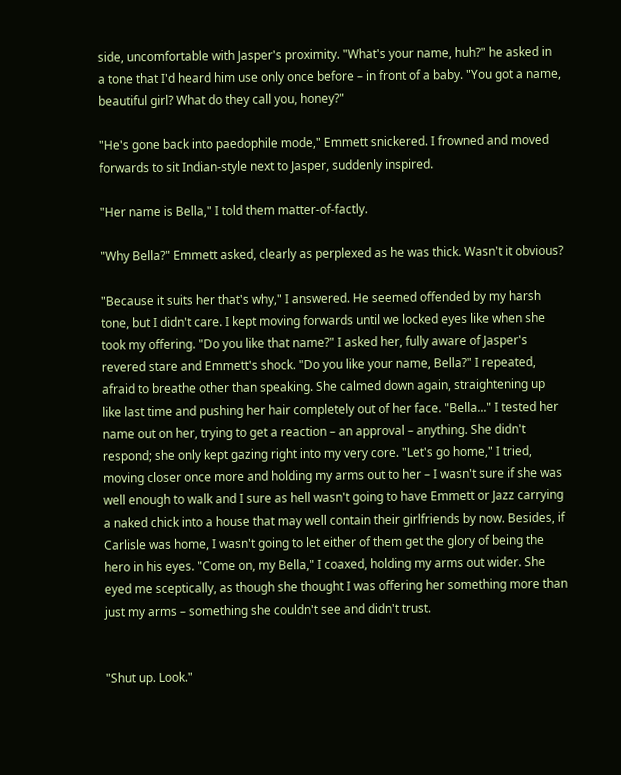side, uncomfortable with Jasper's proximity. "What's your name, huh?" he asked in a tone that I'd heard him use only once before – in front of a baby. "You got a name, beautiful girl? What do they call you, honey?"

"He's gone back into paedophile mode," Emmett snickered. I frowned and moved forwards to sit Indian-style next to Jasper, suddenly inspired.

"Her name is Bella," I told them matter-of-factly.

"Why Bella?" Emmett asked, clearly as perplexed as he was thick. Wasn't it obvious?

"Because it suits her that's why," I answered. He seemed offended by my harsh tone, but I didn't care. I kept moving forwards until we locked eyes like when she took my offering. "Do you like that name?" I asked her, fully aware of Jasper's revered stare and Emmett's shock. "Do you like your name, Bella?" I repeated, afraid to breathe other than speaking. She calmed down again, straightening up like last time and pushing her hair completely out of her face. "Bella..." I tested her name out on her, trying to get a reaction – an approval – anything. She didn't respond; she only kept gazing right into my very core. "Let's go home," I tried, moving closer once more and holding my arms out to her – I wasn't sure if she was well enough to walk and I sure as hell wasn't going to have Emmett or Jazz carrying a naked chick into a house that may well contain their girlfriends by now. Besides, if Carlisle was home, I wasn't going to let either of them get the glory of being the hero in his eyes. "Come on, my Bella," I coaxed, holding my arms out wider. She eyed me sceptically, as though she thought I was offering her something more than just my arms – something she couldn't see and didn't trust.


"Shut up. Look."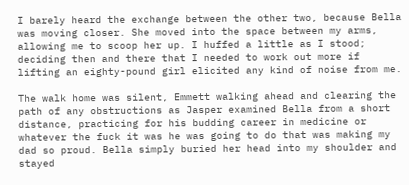I barely heard the exchange between the other two, because Bella was moving closer. She moved into the space between my arms, allowing me to scoop her up. I huffed a little as I stood; deciding then and there that I needed to work out more if lifting an eighty-pound girl elicited any kind of noise from me.

The walk home was silent, Emmett walking ahead and clearing the path of any obstructions as Jasper examined Bella from a short distance, practicing for his budding career in medicine or whatever the fuck it was he was going to do that was making my dad so proud. Bella simply buried her head into my shoulder and stayed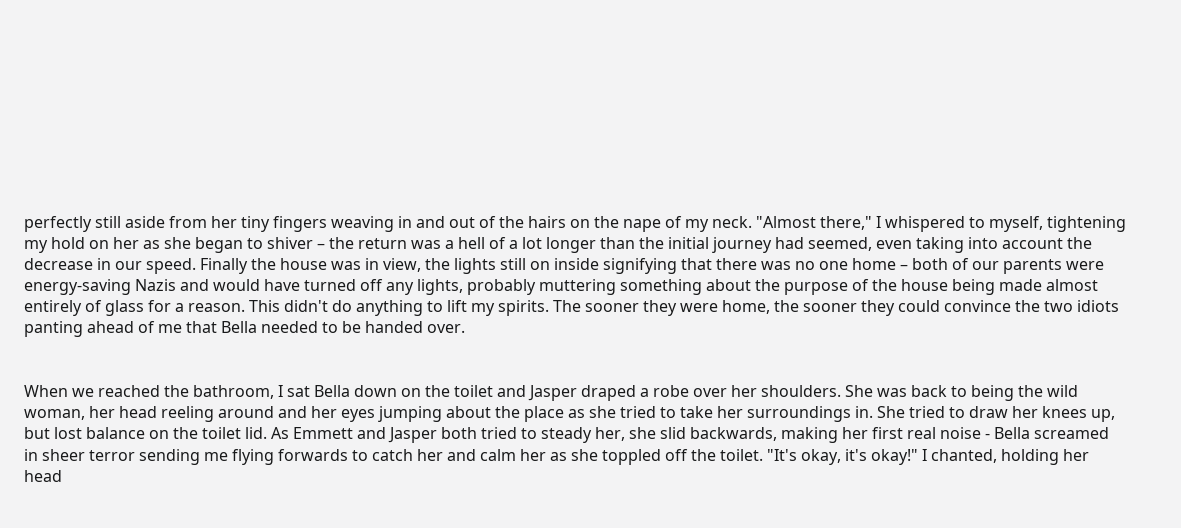perfectly still aside from her tiny fingers weaving in and out of the hairs on the nape of my neck. "Almost there," I whispered to myself, tightening my hold on her as she began to shiver – the return was a hell of a lot longer than the initial journey had seemed, even taking into account the decrease in our speed. Finally the house was in view, the lights still on inside signifying that there was no one home – both of our parents were energy-saving Nazis and would have turned off any lights, probably muttering something about the purpose of the house being made almost entirely of glass for a reason. This didn't do anything to lift my spirits. The sooner they were home, the sooner they could convince the two idiots panting ahead of me that Bella needed to be handed over.


When we reached the bathroom, I sat Bella down on the toilet and Jasper draped a robe over her shoulders. She was back to being the wild woman, her head reeling around and her eyes jumping about the place as she tried to take her surroundings in. She tried to draw her knees up, but lost balance on the toilet lid. As Emmett and Jasper both tried to steady her, she slid backwards, making her first real noise - Bella screamed in sheer terror sending me flying forwards to catch her and calm her as she toppled off the toilet. "It's okay, it's okay!" I chanted, holding her head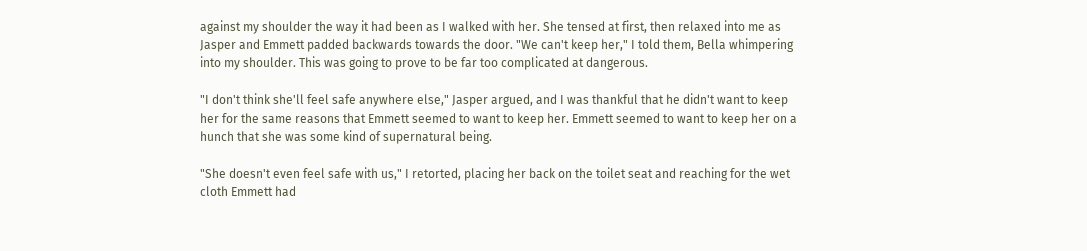against my shoulder the way it had been as I walked with her. She tensed at first, then relaxed into me as Jasper and Emmett padded backwards towards the door. "We can't keep her," I told them, Bella whimpering into my shoulder. This was going to prove to be far too complicated at dangerous.

"I don't think she'll feel safe anywhere else," Jasper argued, and I was thankful that he didn't want to keep her for the same reasons that Emmett seemed to want to keep her. Emmett seemed to want to keep her on a hunch that she was some kind of supernatural being.

"She doesn't even feel safe with us," I retorted, placing her back on the toilet seat and reaching for the wet cloth Emmett had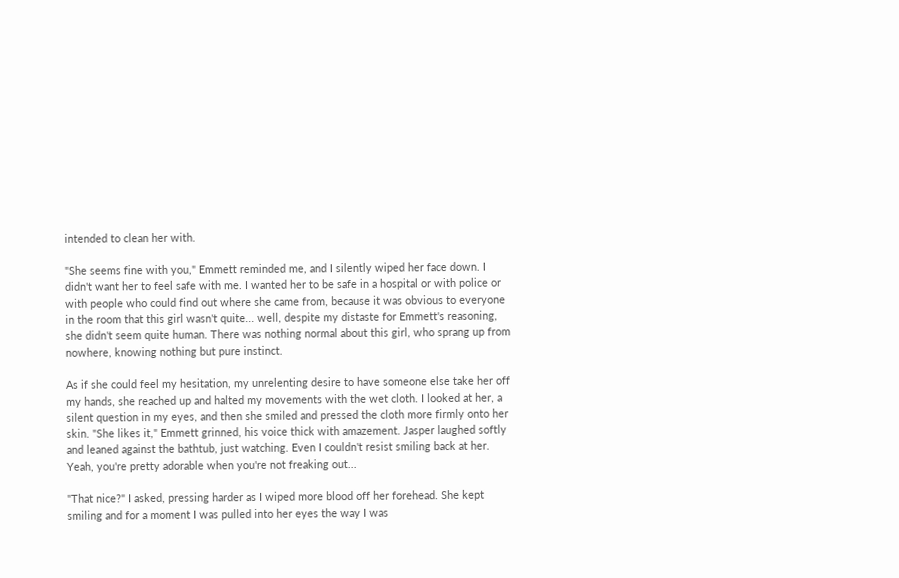intended to clean her with.

"She seems fine with you," Emmett reminded me, and I silently wiped her face down. I didn't want her to feel safe with me. I wanted her to be safe in a hospital or with police or with people who could find out where she came from, because it was obvious to everyone in the room that this girl wasn't quite... well, despite my distaste for Emmett's reasoning, she didn't seem quite human. There was nothing normal about this girl, who sprang up from nowhere, knowing nothing but pure instinct.

As if she could feel my hesitation, my unrelenting desire to have someone else take her off my hands, she reached up and halted my movements with the wet cloth. I looked at her, a silent question in my eyes, and then she smiled and pressed the cloth more firmly onto her skin. "She likes it," Emmett grinned, his voice thick with amazement. Jasper laughed softly and leaned against the bathtub, just watching. Even I couldn't resist smiling back at her. Yeah, you're pretty adorable when you're not freaking out...

"That nice?" I asked, pressing harder as I wiped more blood off her forehead. She kept smiling and for a moment I was pulled into her eyes the way I was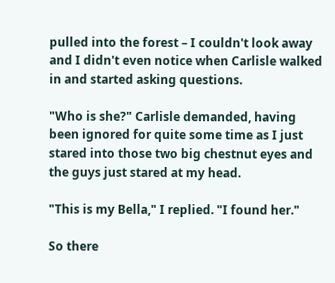pulled into the forest – I couldn't look away and I didn't even notice when Carlisle walked in and started asking questions.

"Who is she?" Carlisle demanded, having been ignored for quite some time as I just stared into those two big chestnut eyes and the guys just stared at my head.

"This is my Bella," I replied. "I found her."

So there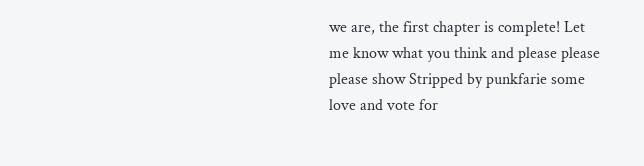we are, the first chapter is complete! Let me know what you think and please please please show Stripped by punkfarie some love and vote for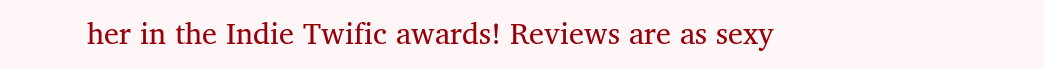her in the Indie Twific awards! Reviews are as sexy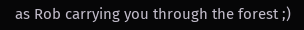as Rob carrying you through the forest ;)